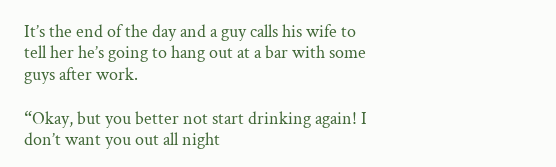It’s the end of the day and a guy calls his wife to tell her he’s going to hang out at a bar with some guys after work.

“Okay, but you better not start drinking again! I don’t want you out all night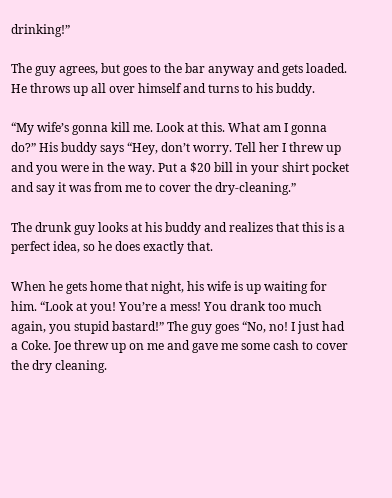drinking!”

The guy agrees, but goes to the bar anyway and gets loaded. He throws up all over himself and turns to his buddy.

“My wife’s gonna kill me. Look at this. What am I gonna do?” His buddy says “Hey, don’t worry. Tell her I threw up and you were in the way. Put a $20 bill in your shirt pocket and say it was from me to cover the dry-cleaning.”

The drunk guy looks at his buddy and realizes that this is a perfect idea, so he does exactly that.

When he gets home that night, his wife is up waiting for him. “Look at you! You’re a mess! You drank too much again, you stupid bastard!” The guy goes “No, no! I just had a Coke. Joe threw up on me and gave me some cash to cover the dry cleaning.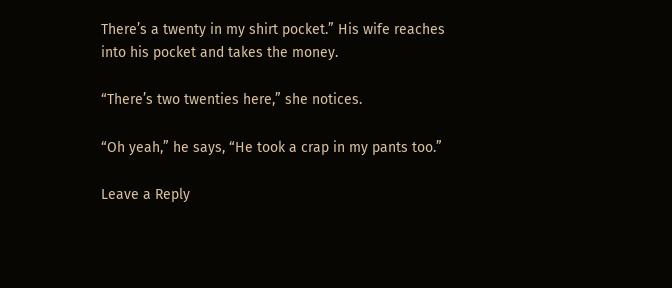There’s a twenty in my shirt pocket.” His wife reaches into his pocket and takes the money.

“There’s two twenties here,” she notices.

“Oh yeah,” he says, “He took a crap in my pants too.”

Leave a Reply